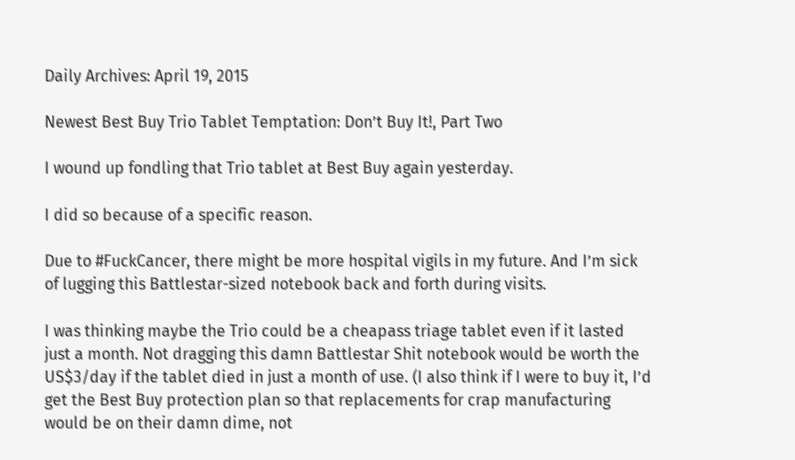Daily Archives: April 19, 2015

Newest Best Buy Trio Tablet Temptation: Don’t Buy It!, Part Two

I wound up fondling that Trio tablet at Best Buy again yesterday.

I did so because of a specific reason.

Due to #FuckCancer, there might be more hospital vigils in my future. And I’m sick of lugging this Battlestar-sized notebook back and forth during visits.

I was thinking maybe the Trio could be a cheapass triage tablet even if it lasted just a month. Not dragging this damn Battlestar Shit notebook would be worth the US$3/day if the tablet died in just a month of use. (I also think if I were to buy it, I’d get the Best Buy protection plan so that replacements for crap manufacturing would be on their damn dime, not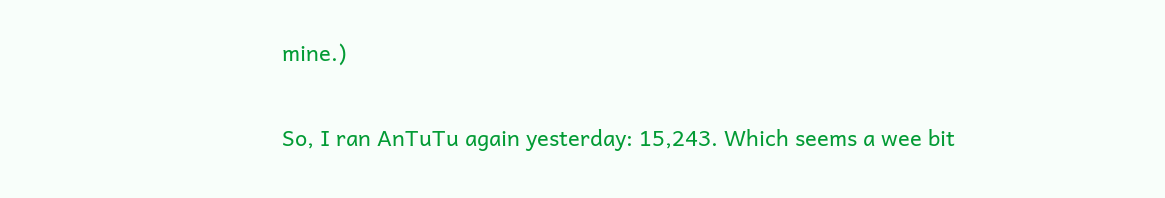mine.)

So, I ran AnTuTu again yesterday: 15,243. Which seems a wee bit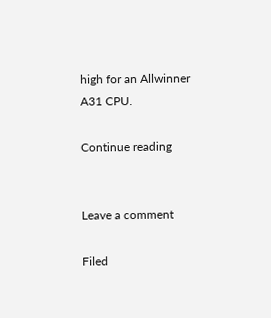high for an Allwinner A31 CPU.

Continue reading


Leave a comment

Filed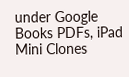under Google Books PDFs, iPad Mini Clones